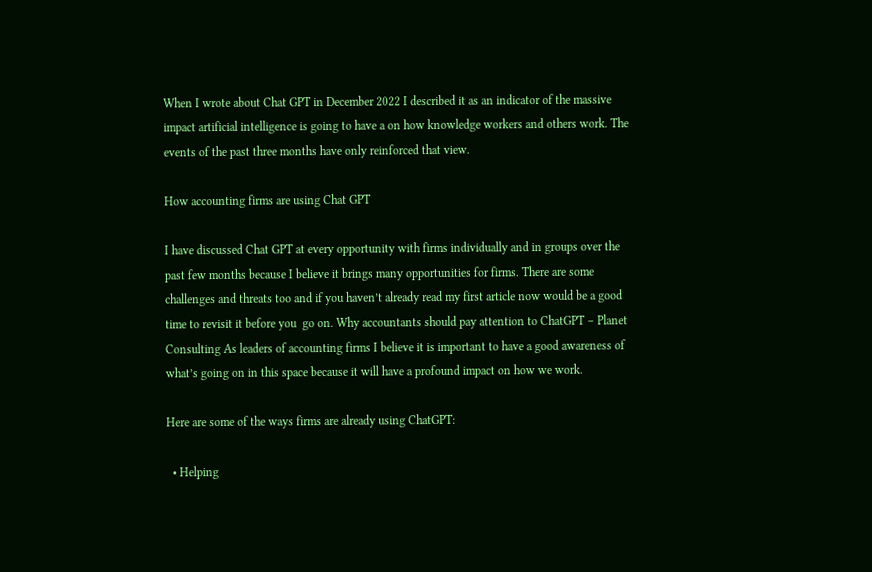When I wrote about Chat GPT in December 2022 I described it as an indicator of the massive impact artificial intelligence is going to have a on how knowledge workers and others work. The events of the past three months have only reinforced that view.

How accounting firms are using Chat GPT

I have discussed Chat GPT at every opportunity with firms individually and in groups over the past few months because I believe it brings many opportunities for firms. There are some challenges and threats too and if you haven’t already read my first article now would be a good time to revisit it before you  go on. Why accountants should pay attention to ChatGPT – Planet Consulting As leaders of accounting firms I believe it is important to have a good awareness of what’s going on in this space because it will have a profound impact on how we work.

Here are some of the ways firms are already using ChatGPT:

  • Helping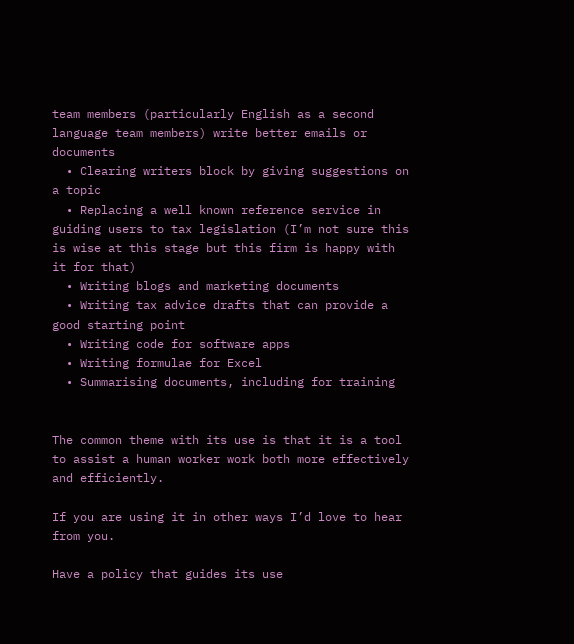team members (particularly English as a second language team members) write better emails or documents
  • Clearing writers block by giving suggestions on a topic
  • Replacing a well known reference service in guiding users to tax legislation (I’m not sure this is wise at this stage but this firm is happy with it for that)
  • Writing blogs and marketing documents
  • Writing tax advice drafts that can provide a good starting point
  • Writing code for software apps
  • Writing formulae for Excel
  • Summarising documents, including for training


The common theme with its use is that it is a tool to assist a human worker work both more effectively and efficiently.

If you are using it in other ways I’d love to hear from you.

Have a policy that guides its use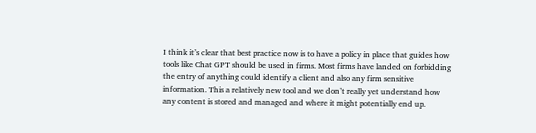I think it’s clear that best practice now is to have a policy in place that guides how tools like Chat GPT should be used in firms. Most firms have landed on forbidding the entry of anything could identify a client and also any firm sensitive information. This a relatively new tool and we don’t really yet understand how any content is stored and managed and where it might potentially end up.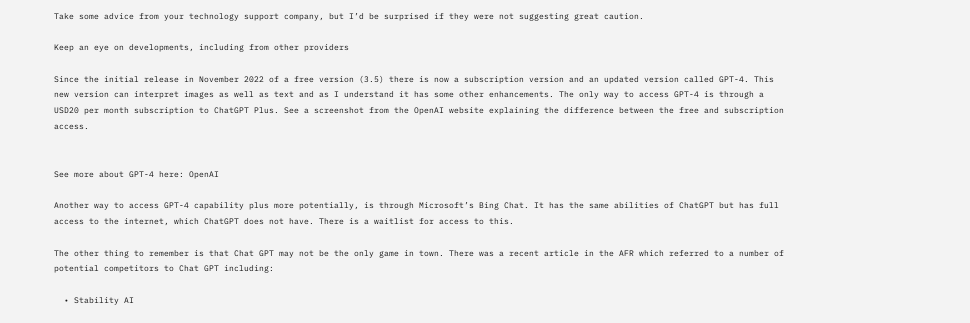Take some advice from your technology support company, but I’d be surprised if they were not suggesting great caution.

Keep an eye on developments, including from other providers

Since the initial release in November 2022 of a free version (3.5) there is now a subscription version and an updated version called GPT-4. This new version can interpret images as well as text and as I understand it has some other enhancements. The only way to access GPT-4 is through a USD20 per month subscription to ChatGPT Plus. See a screenshot from the OpenAI website explaining the difference between the free and subscription access.


See more about GPT-4 here: OpenAI

Another way to access GPT-4 capability plus more potentially, is through Microsoft’s Bing Chat. It has the same abilities of ChatGPT but has full access to the internet, which ChatGPT does not have. There is a waitlist for access to this.

The other thing to remember is that Chat GPT may not be the only game in town. There was a recent article in the AFR which referred to a number of potential competitors to Chat GPT including:

  • Stability AI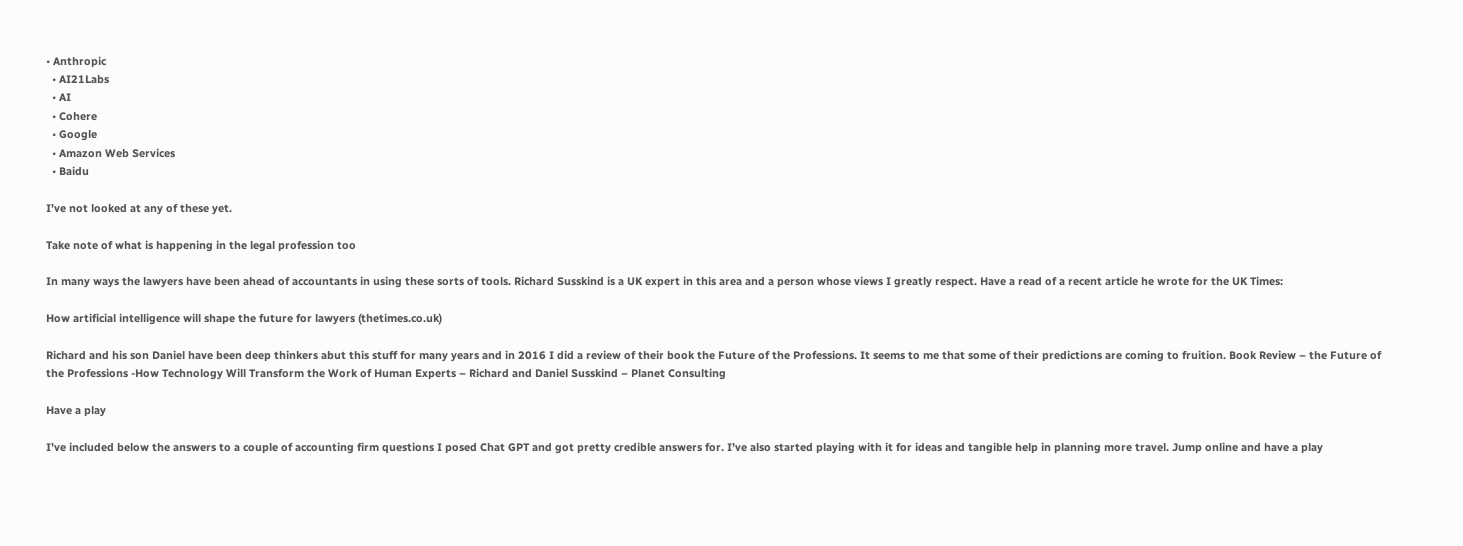• Anthropic
  • AI21Labs
  • AI
  • Cohere
  • Google
  • Amazon Web Services
  • Baidu

I’ve not looked at any of these yet.

Take note of what is happening in the legal profession too

In many ways the lawyers have been ahead of accountants in using these sorts of tools. Richard Susskind is a UK expert in this area and a person whose views I greatly respect. Have a read of a recent article he wrote for the UK Times:

How artificial intelligence will shape the future for lawyers (thetimes.co.uk)

Richard and his son Daniel have been deep thinkers abut this stuff for many years and in 2016 I did a review of their book the Future of the Professions. It seems to me that some of their predictions are coming to fruition. Book Review – the Future of the Professions -How Technology Will Transform the Work of Human Experts – Richard and Daniel Susskind – Planet Consulting

Have a play

I’ve included below the answers to a couple of accounting firm questions I posed Chat GPT and got pretty credible answers for. I’ve also started playing with it for ideas and tangible help in planning more travel. Jump online and have a play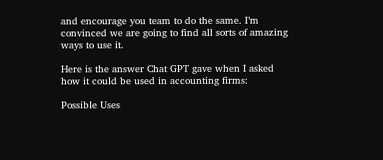and encourage you team to do the same. I’m convinced we are going to find all sorts of amazing ways to use it.

Here is the answer Chat GPT gave when I asked how it could be used in accounting firms:

Possible Uses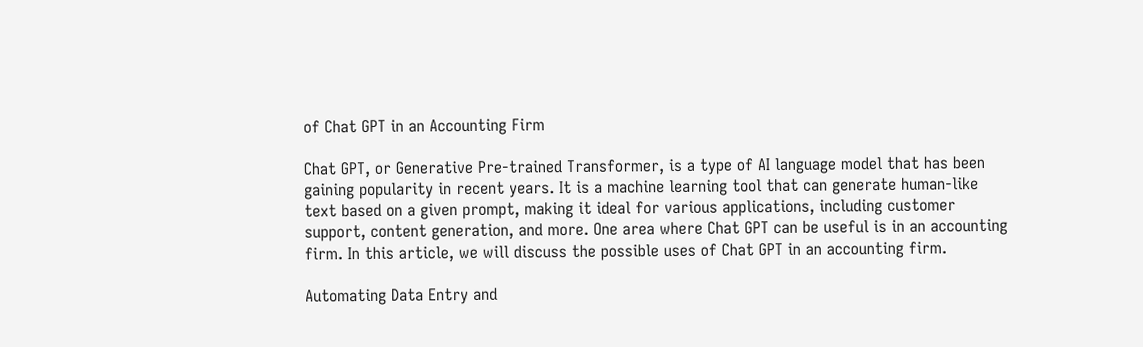of Chat GPT in an Accounting Firm

Chat GPT, or Generative Pre-trained Transformer, is a type of AI language model that has been gaining popularity in recent years. It is a machine learning tool that can generate human-like text based on a given prompt, making it ideal for various applications, including customer support, content generation, and more. One area where Chat GPT can be useful is in an accounting firm. In this article, we will discuss the possible uses of Chat GPT in an accounting firm.

Automating Data Entry and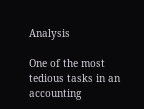Analysis

One of the most tedious tasks in an accounting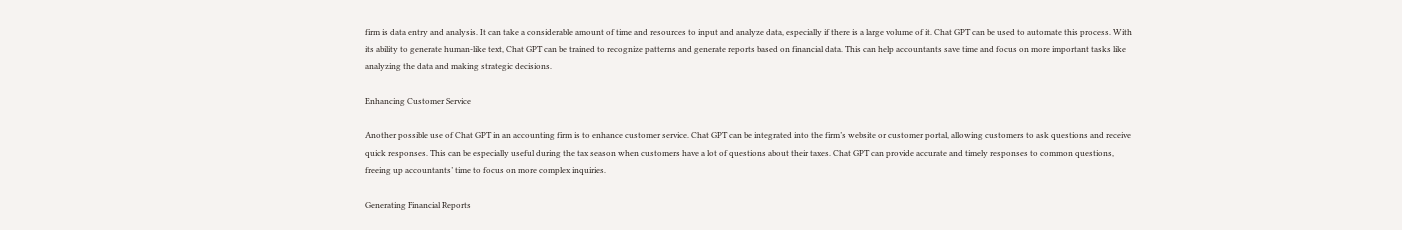firm is data entry and analysis. It can take a considerable amount of time and resources to input and analyze data, especially if there is a large volume of it. Chat GPT can be used to automate this process. With its ability to generate human-like text, Chat GPT can be trained to recognize patterns and generate reports based on financial data. This can help accountants save time and focus on more important tasks like analyzing the data and making strategic decisions.

Enhancing Customer Service

Another possible use of Chat GPT in an accounting firm is to enhance customer service. Chat GPT can be integrated into the firm’s website or customer portal, allowing customers to ask questions and receive quick responses. This can be especially useful during the tax season when customers have a lot of questions about their taxes. Chat GPT can provide accurate and timely responses to common questions, freeing up accountants’ time to focus on more complex inquiries.

Generating Financial Reports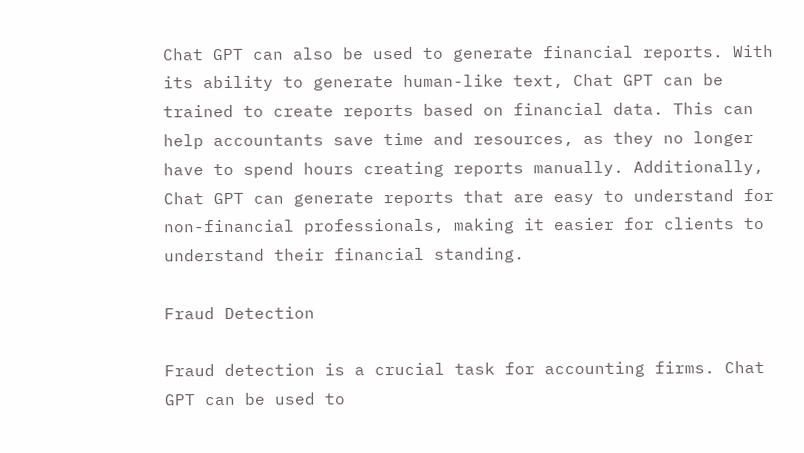Chat GPT can also be used to generate financial reports. With its ability to generate human-like text, Chat GPT can be trained to create reports based on financial data. This can help accountants save time and resources, as they no longer have to spend hours creating reports manually. Additionally, Chat GPT can generate reports that are easy to understand for non-financial professionals, making it easier for clients to understand their financial standing.

Fraud Detection

Fraud detection is a crucial task for accounting firms. Chat GPT can be used to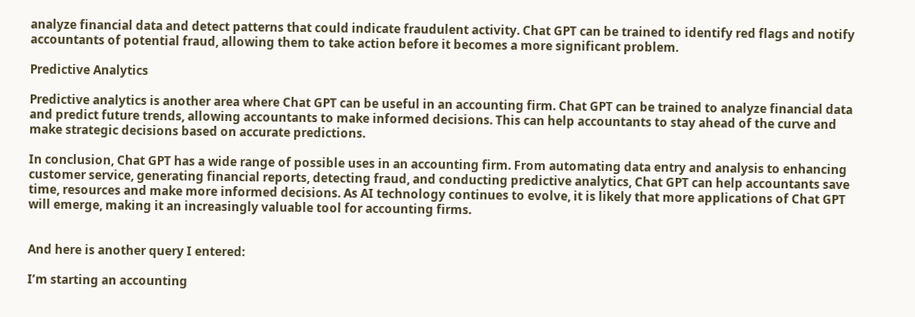analyze financial data and detect patterns that could indicate fraudulent activity. Chat GPT can be trained to identify red flags and notify accountants of potential fraud, allowing them to take action before it becomes a more significant problem.

Predictive Analytics

Predictive analytics is another area where Chat GPT can be useful in an accounting firm. Chat GPT can be trained to analyze financial data and predict future trends, allowing accountants to make informed decisions. This can help accountants to stay ahead of the curve and make strategic decisions based on accurate predictions.

In conclusion, Chat GPT has a wide range of possible uses in an accounting firm. From automating data entry and analysis to enhancing customer service, generating financial reports, detecting fraud, and conducting predictive analytics, Chat GPT can help accountants save time, resources and make more informed decisions. As AI technology continues to evolve, it is likely that more applications of Chat GPT will emerge, making it an increasingly valuable tool for accounting firms.


And here is another query I entered:

I’m starting an accounting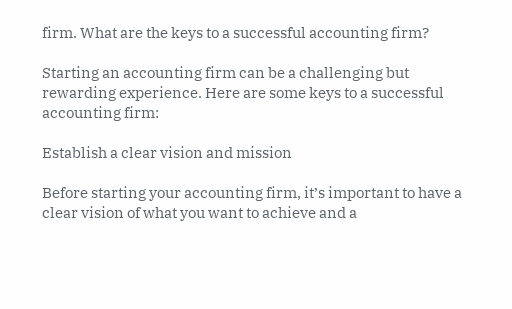firm. What are the keys to a successful accounting firm?

Starting an accounting firm can be a challenging but rewarding experience. Here are some keys to a successful accounting firm:

Establish a clear vision and mission

Before starting your accounting firm, it’s important to have a clear vision of what you want to achieve and a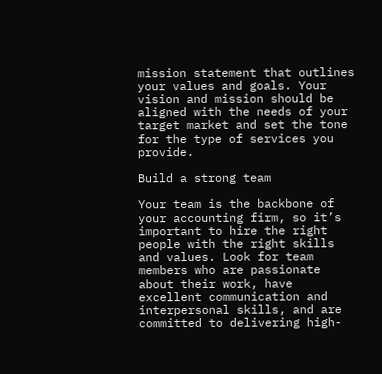mission statement that outlines your values and goals. Your vision and mission should be aligned with the needs of your target market and set the tone for the type of services you provide.

Build a strong team

Your team is the backbone of your accounting firm, so it’s important to hire the right people with the right skills and values. Look for team members who are passionate about their work, have excellent communication and interpersonal skills, and are committed to delivering high-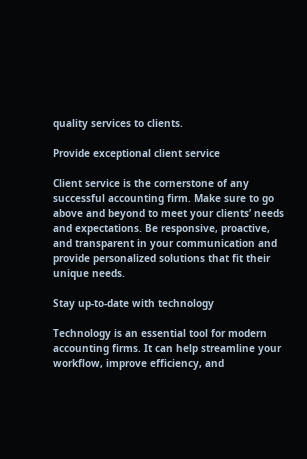quality services to clients.

Provide exceptional client service

Client service is the cornerstone of any successful accounting firm. Make sure to go above and beyond to meet your clients’ needs and expectations. Be responsive, proactive, and transparent in your communication and provide personalized solutions that fit their unique needs.

Stay up-to-date with technology

Technology is an essential tool for modern accounting firms. It can help streamline your workflow, improve efficiency, and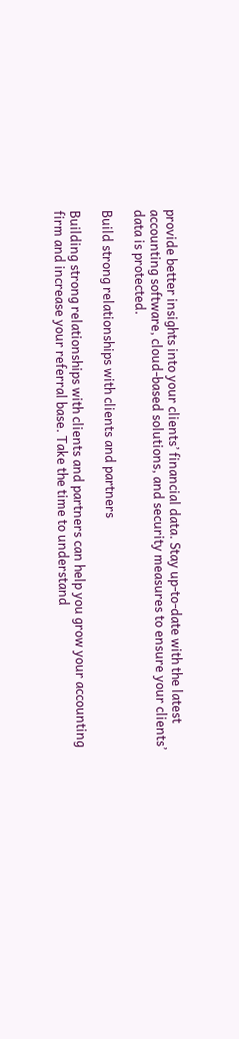provide better insights into your clients’ financial data. Stay up-to-date with the latest accounting software, cloud-based solutions, and security measures to ensure your clients’ data is protected.

Build strong relationships with clients and partners

Building strong relationships with clients and partners can help you grow your accounting firm and increase your referral base. Take the time to understand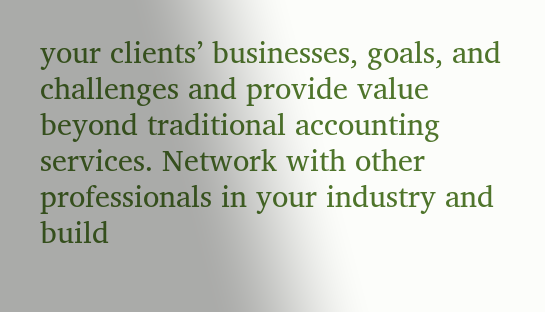your clients’ businesses, goals, and challenges and provide value beyond traditional accounting services. Network with other professionals in your industry and build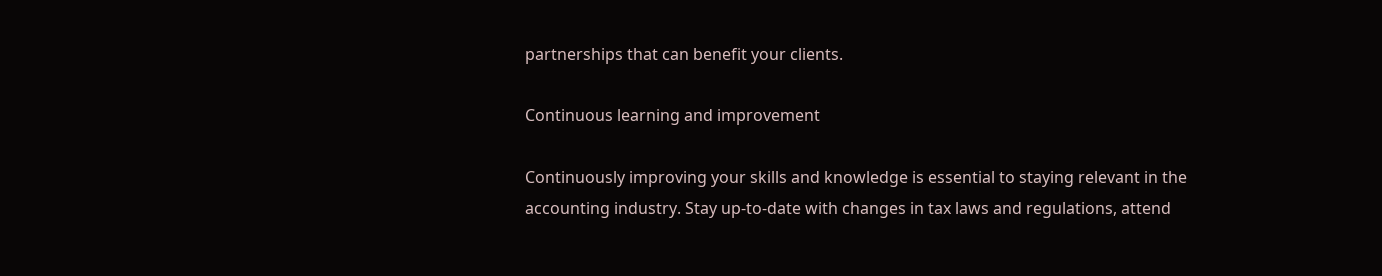partnerships that can benefit your clients.

Continuous learning and improvement

Continuously improving your skills and knowledge is essential to staying relevant in the accounting industry. Stay up-to-date with changes in tax laws and regulations, attend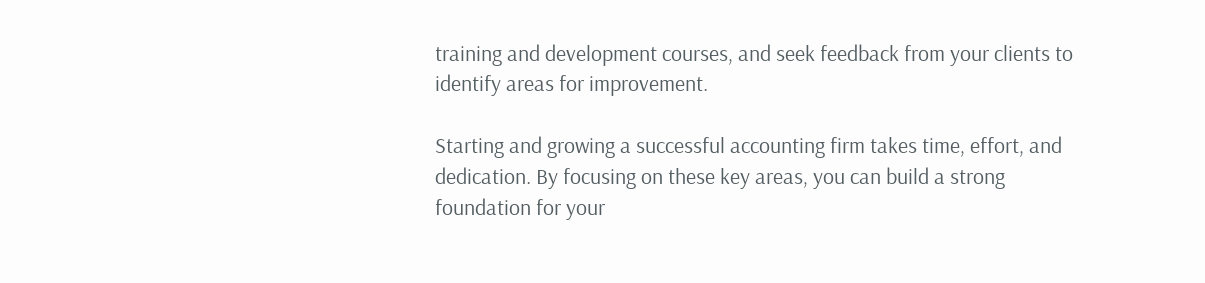training and development courses, and seek feedback from your clients to identify areas for improvement.

Starting and growing a successful accounting firm takes time, effort, and dedication. By focusing on these key areas, you can build a strong foundation for your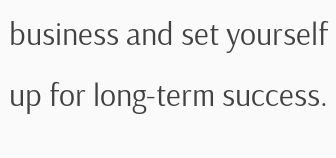business and set yourself up for long-term success.